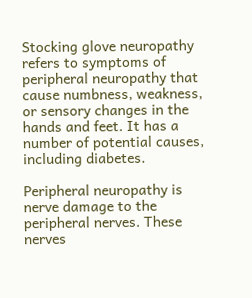Stocking glove neuropathy refers to symptoms of peripheral neuropathy that cause numbness, weakness, or sensory changes in the hands and feet. It has a number of potential causes, including diabetes.

Peripheral neuropathy is nerve damage to the peripheral nerves. These nerves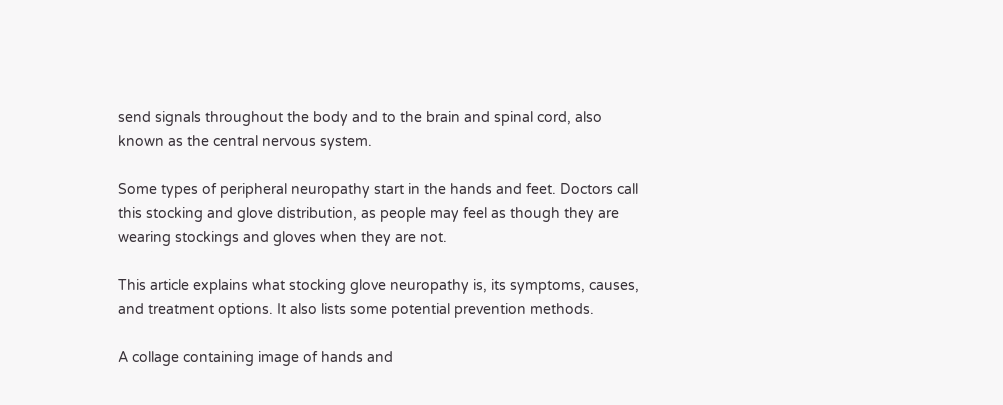send signals throughout the body and to the brain and spinal cord, also known as the central nervous system.

Some types of peripheral neuropathy start in the hands and feet. Doctors call this stocking and glove distribution, as people may feel as though they are wearing stockings and gloves when they are not.

This article explains what stocking glove neuropathy is, its symptoms, causes, and treatment options. It also lists some potential prevention methods.

A collage containing image of hands and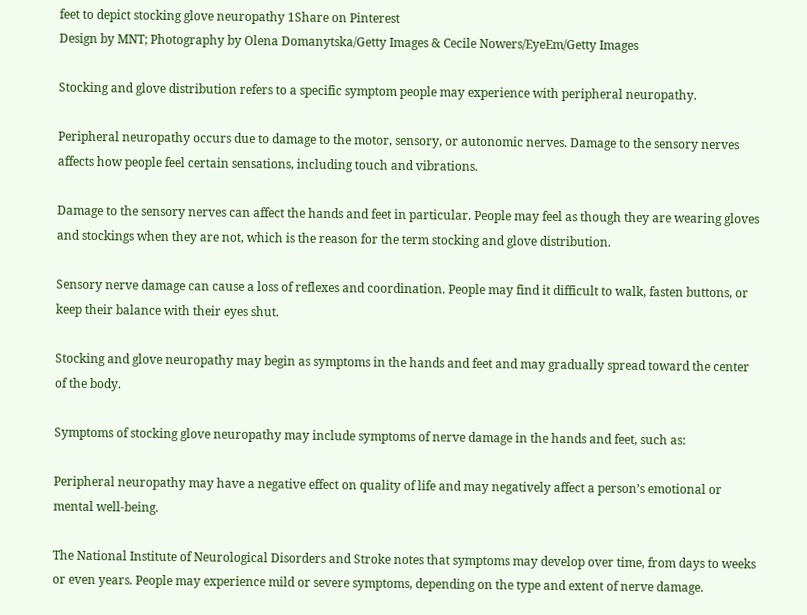feet to depict stocking glove neuropathy 1Share on Pinterest
Design by MNT; Photography by Olena Domanytska/Getty Images & Cecile Nowers/EyeEm/Getty Images

Stocking and glove distribution refers to a specific symptom people may experience with peripheral neuropathy.

Peripheral neuropathy occurs due to damage to the motor, sensory, or autonomic nerves. Damage to the sensory nerves affects how people feel certain sensations, including touch and vibrations.

Damage to the sensory nerves can affect the hands and feet in particular. People may feel as though they are wearing gloves and stockings when they are not, which is the reason for the term stocking and glove distribution.

Sensory nerve damage can cause a loss of reflexes and coordination. People may find it difficult to walk, fasten buttons, or keep their balance with their eyes shut.

Stocking and glove neuropathy may begin as symptoms in the hands and feet and may gradually spread toward the center of the body.

Symptoms of stocking glove neuropathy may include symptoms of nerve damage in the hands and feet, such as:

Peripheral neuropathy may have a negative effect on quality of life and may negatively affect a person’s emotional or mental well-being.

The National Institute of Neurological Disorders and Stroke notes that symptoms may develop over time, from days to weeks or even years. People may experience mild or severe symptoms, depending on the type and extent of nerve damage.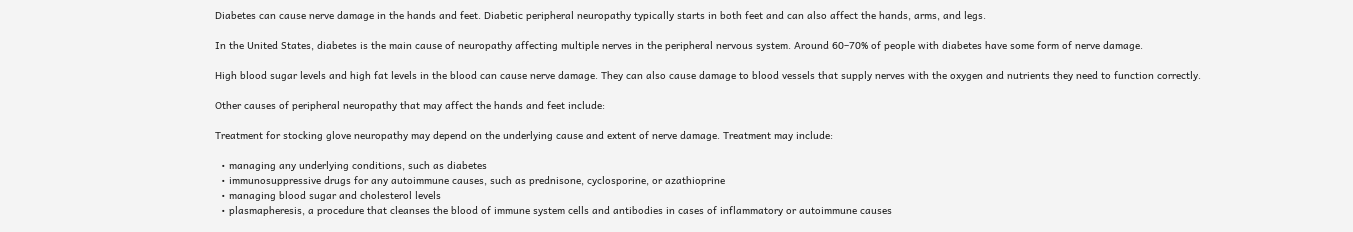Diabetes can cause nerve damage in the hands and feet. Diabetic peripheral neuropathy typically starts in both feet and can also affect the hands, arms, and legs.

In the United States, diabetes is the main cause of neuropathy affecting multiple nerves in the peripheral nervous system. Around 60–70% of people with diabetes have some form of nerve damage.

High blood sugar levels and high fat levels in the blood can cause nerve damage. They can also cause damage to blood vessels that supply nerves with the oxygen and nutrients they need to function correctly.

Other causes of peripheral neuropathy that may affect the hands and feet include:

Treatment for stocking glove neuropathy may depend on the underlying cause and extent of nerve damage. Treatment may include:

  • managing any underlying conditions, such as diabetes
  • immunosuppressive drugs for any autoimmune causes, such as prednisone, cyclosporine, or azathioprine
  • managing blood sugar and cholesterol levels
  • plasmapheresis, a procedure that cleanses the blood of immune system cells and antibodies in cases of inflammatory or autoimmune causes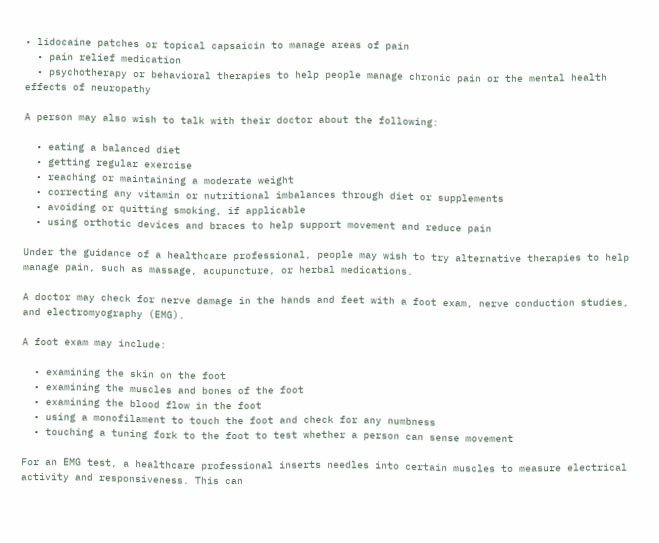• lidocaine patches or topical capsaicin to manage areas of pain
  • pain relief medication
  • psychotherapy or behavioral therapies to help people manage chronic pain or the mental health effects of neuropathy

A person may also wish to talk with their doctor about the following:

  • eating a balanced diet
  • getting regular exercise
  • reaching or maintaining a moderate weight
  • correcting any vitamin or nutritional imbalances through diet or supplements
  • avoiding or quitting smoking, if applicable
  • using orthotic devices and braces to help support movement and reduce pain

Under the guidance of a healthcare professional, people may wish to try alternative therapies to help manage pain, such as massage, acupuncture, or herbal medications.

A doctor may check for nerve damage in the hands and feet with a foot exam, nerve conduction studies, and electromyography (EMG).

A foot exam may include:

  • examining the skin on the foot
  • examining the muscles and bones of the foot
  • examining the blood flow in the foot
  • using a monofilament to touch the foot and check for any numbness
  • touching a tuning fork to the foot to test whether a person can sense movement

For an EMG test, a healthcare professional inserts needles into certain muscles to measure electrical activity and responsiveness. This can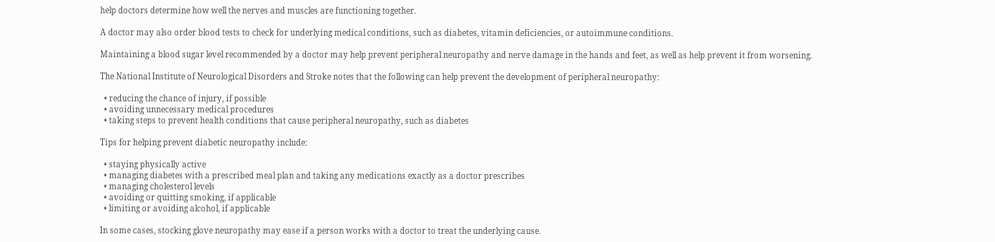help doctors determine how well the nerves and muscles are functioning together.

A doctor may also order blood tests to check for underlying medical conditions, such as diabetes, vitamin deficiencies, or autoimmune conditions.

Maintaining a blood sugar level recommended by a doctor may help prevent peripheral neuropathy and nerve damage in the hands and feet, as well as help prevent it from worsening.

The National Institute of Neurological Disorders and Stroke notes that the following can help prevent the development of peripheral neuropathy:

  • reducing the chance of injury, if possible
  • avoiding unnecessary medical procedures
  • taking steps to prevent health conditions that cause peripheral neuropathy, such as diabetes

Tips for helping prevent diabetic neuropathy include:

  • staying physically active
  • managing diabetes with a prescribed meal plan and taking any medications exactly as a doctor prescribes
  • managing cholesterol levels
  • avoiding or quitting smoking, if applicable
  • limiting or avoiding alcohol, if applicable

In some cases, stocking glove neuropathy may ease if a person works with a doctor to treat the underlying cause.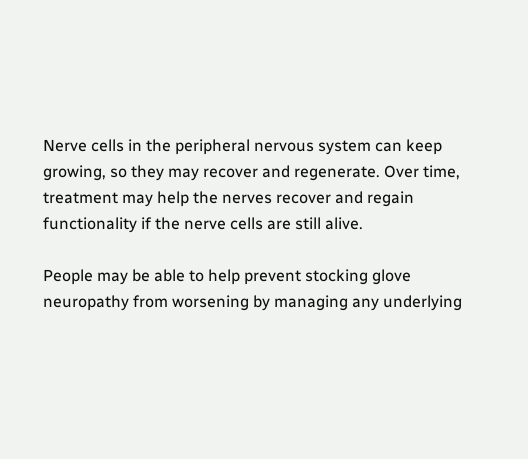Nerve cells in the peripheral nervous system can keep growing, so they may recover and regenerate. Over time, treatment may help the nerves recover and regain functionality if the nerve cells are still alive.

People may be able to help prevent stocking glove neuropathy from worsening by managing any underlying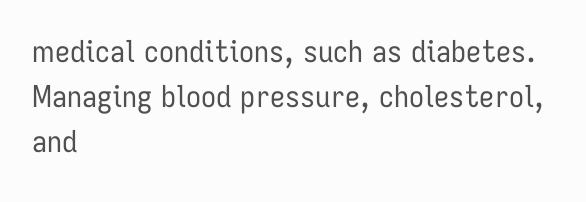medical conditions, such as diabetes. Managing blood pressure, cholesterol, and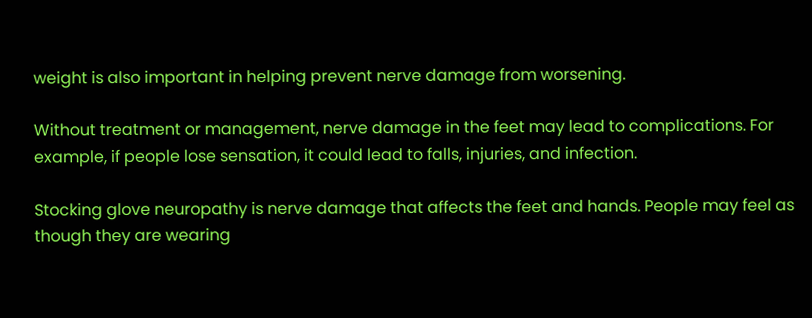weight is also important in helping prevent nerve damage from worsening.

Without treatment or management, nerve damage in the feet may lead to complications. For example, if people lose sensation, it could lead to falls, injuries, and infection.

Stocking glove neuropathy is nerve damage that affects the feet and hands. People may feel as though they are wearing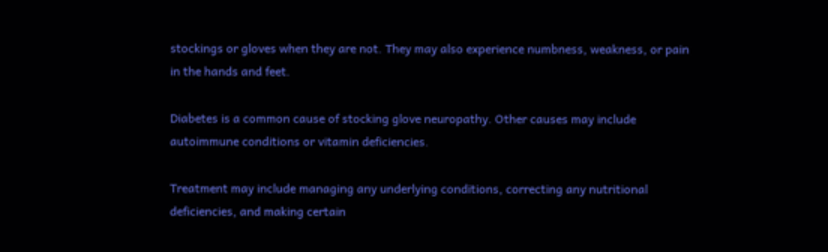stockings or gloves when they are not. They may also experience numbness, weakness, or pain in the hands and feet.

Diabetes is a common cause of stocking glove neuropathy. Other causes may include autoimmune conditions or vitamin deficiencies.

Treatment may include managing any underlying conditions, correcting any nutritional deficiencies, and making certain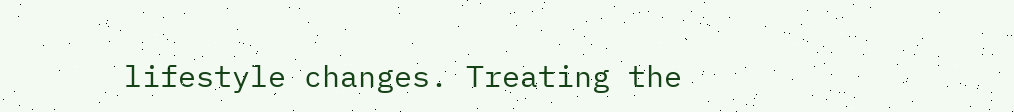lifestyle changes. Treating the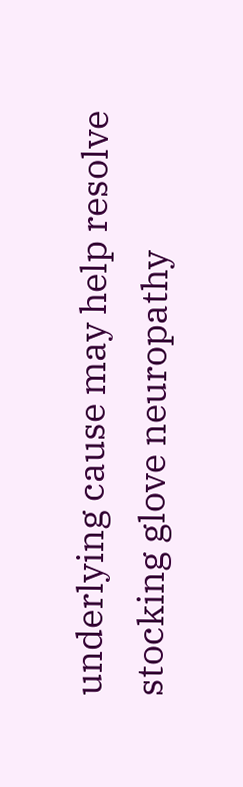underlying cause may help resolve stocking glove neuropathy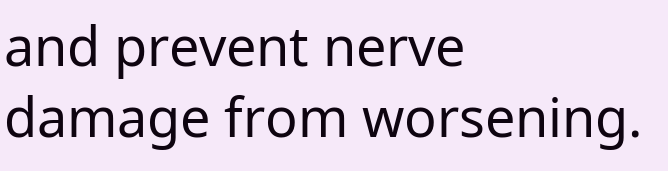and prevent nerve damage from worsening.